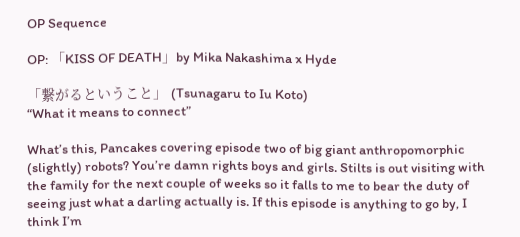OP Sequence

OP: 「KISS OF DEATH」by Mika Nakashima x Hyde

「繋がるということ」 (Tsunagaru to Iu Koto)
“What it means to connect”

What’s this, Pancakes covering episode two of big giant anthropomorphic (slightly) robots? You’re damn rights boys and girls. Stilts is out visiting with the family for the next couple of weeks so it falls to me to bear the duty of seeing just what a darling actually is. If this episode is anything to go by, I think I’m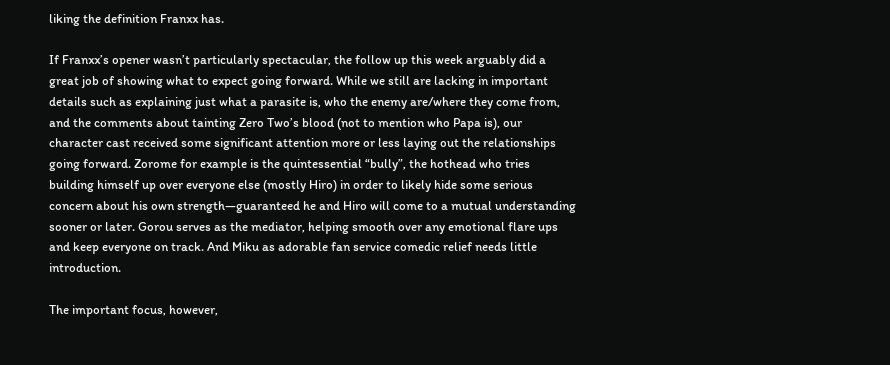liking the definition Franxx has.

If Franxx’s opener wasn’t particularly spectacular, the follow up this week arguably did a great job of showing what to expect going forward. While we still are lacking in important details such as explaining just what a parasite is, who the enemy are/where they come from, and the comments about tainting Zero Two’s blood (not to mention who Papa is), our character cast received some significant attention more or less laying out the relationships going forward. Zorome for example is the quintessential “bully”, the hothead who tries building himself up over everyone else (mostly Hiro) in order to likely hide some serious concern about his own strength—guaranteed he and Hiro will come to a mutual understanding sooner or later. Gorou serves as the mediator, helping smooth over any emotional flare ups and keep everyone on track. And Miku as adorable fan service comedic relief needs little introduction.

The important focus, however,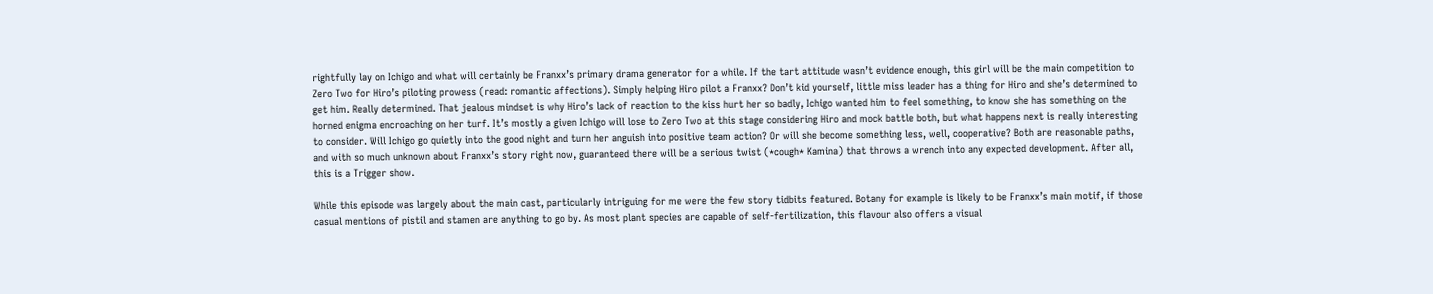rightfully lay on Ichigo and what will certainly be Franxx’s primary drama generator for a while. If the tart attitude wasn’t evidence enough, this girl will be the main competition to Zero Two for Hiro’s piloting prowess (read: romantic affections). Simply helping Hiro pilot a Franxx? Don’t kid yourself, little miss leader has a thing for Hiro and she’s determined to get him. Really determined. That jealous mindset is why Hiro’s lack of reaction to the kiss hurt her so badly, Ichigo wanted him to feel something, to know she has something on the horned enigma encroaching on her turf. It’s mostly a given Ichigo will lose to Zero Two at this stage considering Hiro and mock battle both, but what happens next is really interesting to consider. Will Ichigo go quietly into the good night and turn her anguish into positive team action? Or will she become something less, well, cooperative? Both are reasonable paths, and with so much unknown about Franxx’s story right now, guaranteed there will be a serious twist (*cough* Kamina) that throws a wrench into any expected development. After all, this is a Trigger show.

While this episode was largely about the main cast, particularly intriguing for me were the few story tidbits featured. Botany for example is likely to be Franxx’s main motif, if those casual mentions of pistil and stamen are anything to go by. As most plant species are capable of self-fertilization, this flavour also offers a visual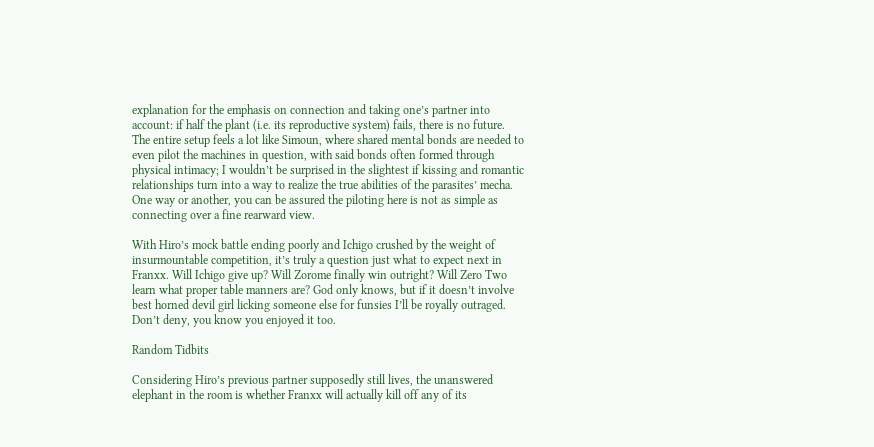explanation for the emphasis on connection and taking one’s partner into account: if half the plant (i.e. its reproductive system) fails, there is no future. The entire setup feels a lot like Simoun, where shared mental bonds are needed to even pilot the machines in question, with said bonds often formed through physical intimacy; I wouldn’t be surprised in the slightest if kissing and romantic relationships turn into a way to realize the true abilities of the parasites’ mecha. One way or another, you can be assured the piloting here is not as simple as connecting over a fine rearward view.

With Hiro’s mock battle ending poorly and Ichigo crushed by the weight of insurmountable competition, it’s truly a question just what to expect next in Franxx. Will Ichigo give up? Will Zorome finally win outright? Will Zero Two learn what proper table manners are? God only knows, but if it doesn’t involve best horned devil girl licking someone else for funsies I’ll be royally outraged. Don’t deny, you know you enjoyed it too.

Random Tidbits

Considering Hiro’s previous partner supposedly still lives, the unanswered elephant in the room is whether Franxx will actually kill off any of its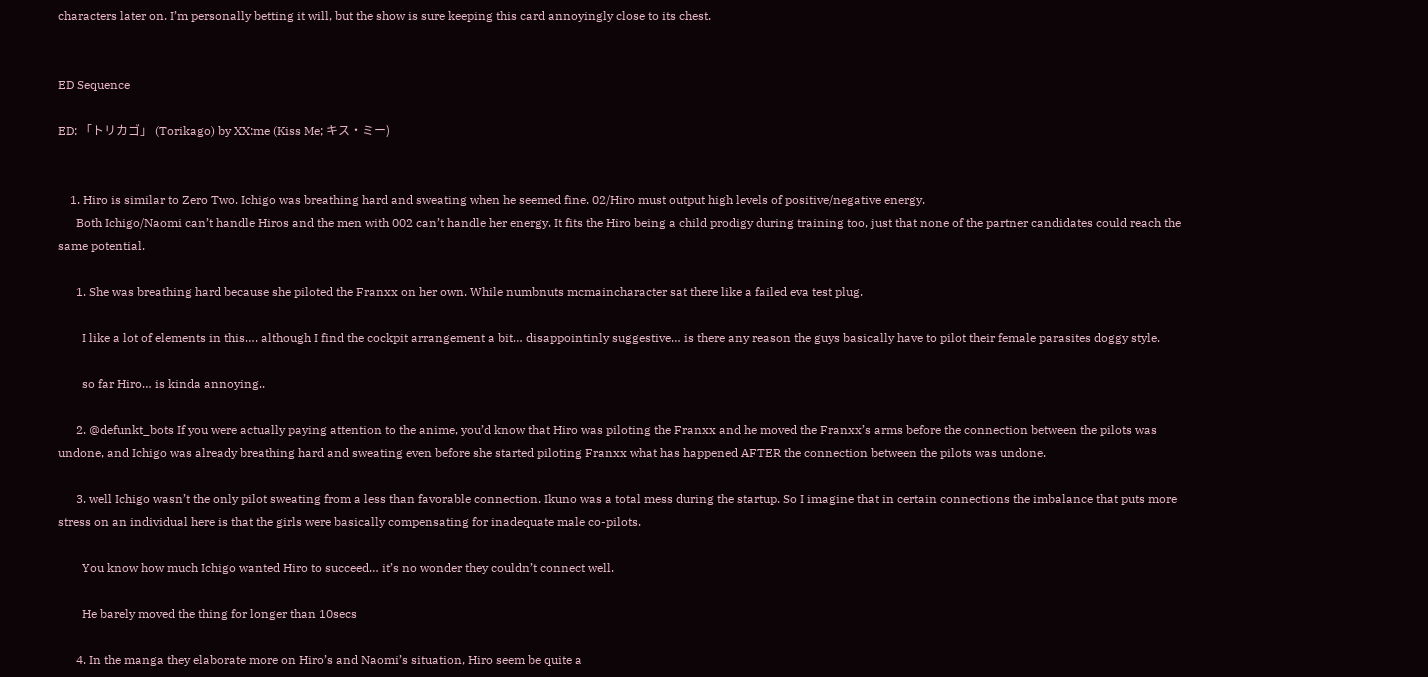characters later on. I’m personally betting it will, but the show is sure keeping this card annoyingly close to its chest.


ED Sequence

ED: 「トリカゴ」 (Torikago) by XX:me (Kiss Me; キス・ミー)


    1. Hiro is similar to Zero Two. Ichigo was breathing hard and sweating when he seemed fine. 02/Hiro must output high levels of positive/negative energy.
      Both Ichigo/Naomi can’t handle Hiros and the men with 002 can’t handle her energy. It fits the Hiro being a child prodigy during training too, just that none of the partner candidates could reach the same potential.

      1. She was breathing hard because she piloted the Franxx on her own. While numbnuts mcmaincharacter sat there like a failed eva test plug.

        I like a lot of elements in this…. although I find the cockpit arrangement a bit… disappointinly suggestive… is there any reason the guys basically have to pilot their female parasites doggy style.

        so far Hiro… is kinda annoying..

      2. @defunkt_bots If you were actually paying attention to the anime, you’d know that Hiro was piloting the Franxx and he moved the Franxx’s arms before the connection between the pilots was undone, and Ichigo was already breathing hard and sweating even before she started piloting Franxx what has happened AFTER the connection between the pilots was undone.

      3. well Ichigo wasn’t the only pilot sweating from a less than favorable connection. Ikuno was a total mess during the startup. So I imagine that in certain connections the imbalance that puts more stress on an individual here is that the girls were basically compensating for inadequate male co-pilots.

        You know how much Ichigo wanted Hiro to succeed… it’s no wonder they couldn’t connect well.

        He barely moved the thing for longer than 10secs

      4. In the manga they elaborate more on Hiro’s and Naomi’s situation, Hiro seem be quite a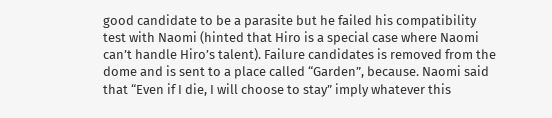good candidate to be a parasite but he failed his compatibility test with Naomi (hinted that Hiro is a special case where Naomi can’t handle Hiro’s talent). Failure candidates is removed from the dome and is sent to a place called “Garden”, because. Naomi said that “Even if I die, I will choose to stay” imply whatever this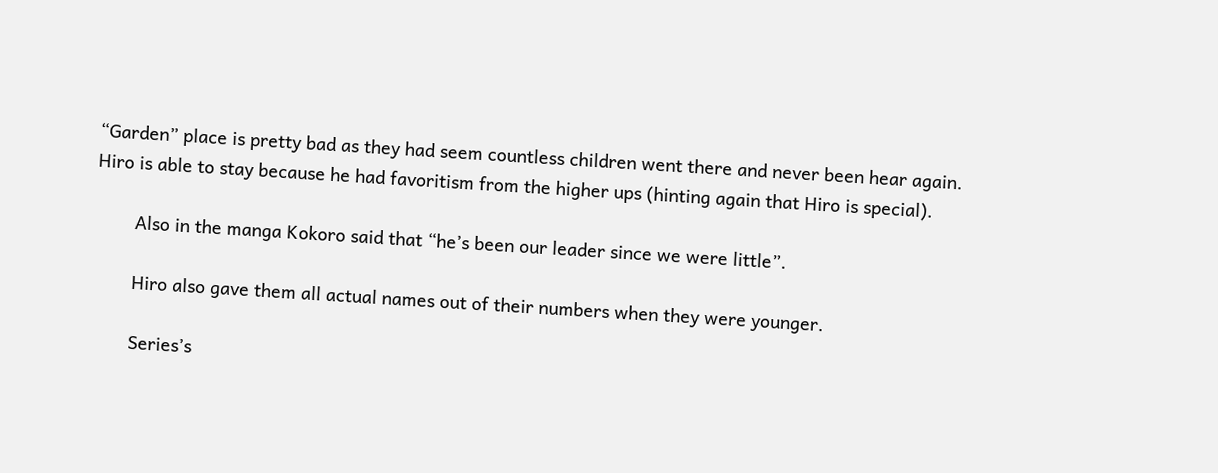“Garden” place is pretty bad as they had seem countless children went there and never been hear again. Hiro is able to stay because he had favoritism from the higher ups (hinting again that Hiro is special).

        Also in the manga Kokoro said that “he’s been our leader since we were little”.

        Hiro also gave them all actual names out of their numbers when they were younger.

        Series’s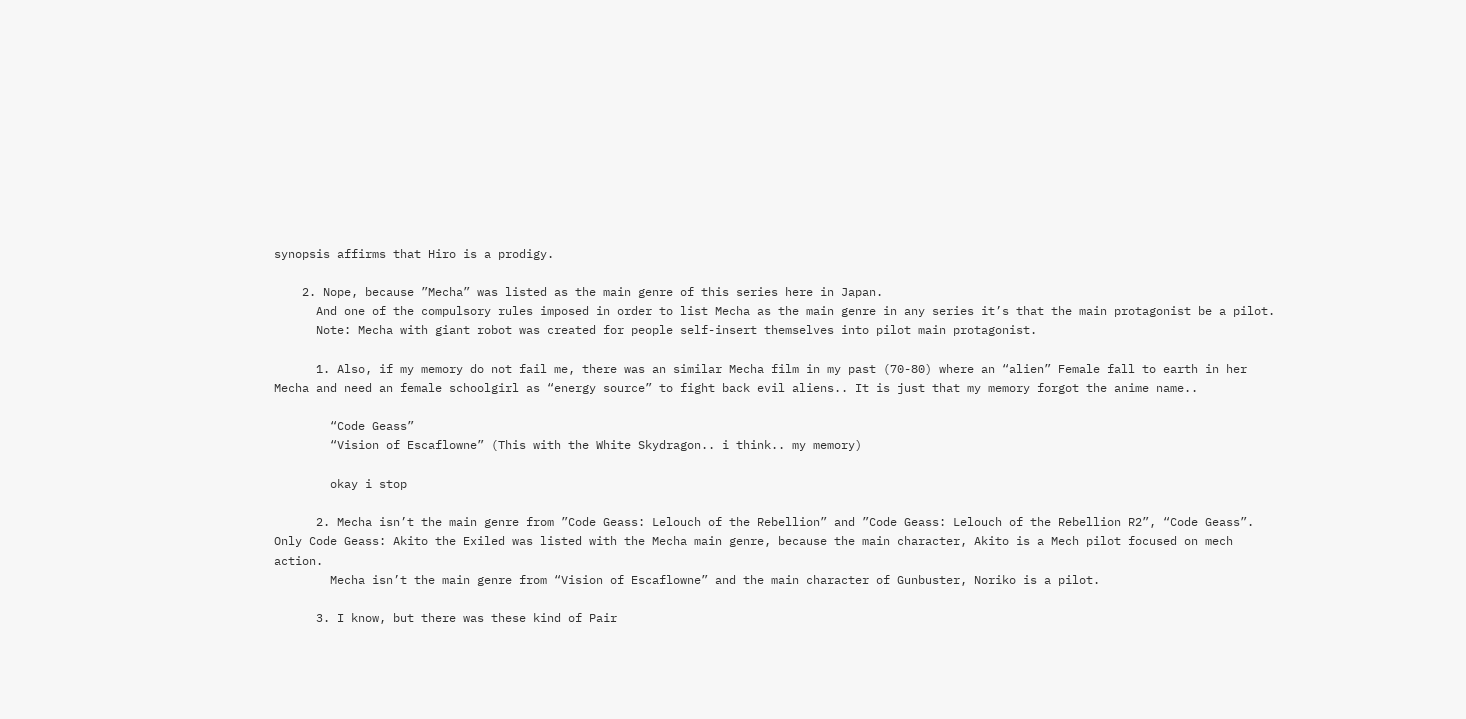synopsis affirms that Hiro is a prodigy.

    2. Nope, because ”Mecha” was listed as the main genre of this series here in Japan.
      And one of the compulsory rules imposed in order to list Mecha as the main genre in any series it’s that the main protagonist be a pilot.
      Note: Mecha with giant robot was created for people self-insert themselves into pilot main protagonist.

      1. Also, if my memory do not fail me, there was an similar Mecha film in my past (70-80) where an “alien” Female fall to earth in her Mecha and need an female schoolgirl as “energy source” to fight back evil aliens.. It is just that my memory forgot the anime name..

        “Code Geass”
        “Vision of Escaflowne” (This with the White Skydragon.. i think.. my memory)

        okay i stop

      2. Mecha isn’t the main genre from ”Code Geass: Lelouch of the Rebellion” and ”Code Geass: Lelouch of the Rebellion R2”, “Code Geass”. Only Code Geass: Akito the Exiled was listed with the Mecha main genre, because the main character, Akito is a Mech pilot focused on mech action.
        Mecha isn’t the main genre from “Vision of Escaflowne” and the main character of Gunbuster, Noriko is a pilot.

      3. I know, but there was these kind of Pair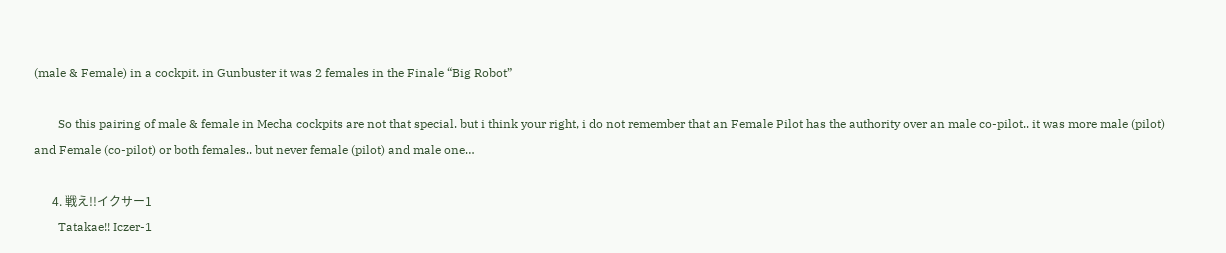(male & Female) in a cockpit. in Gunbuster it was 2 females in the Finale “Big Robot”

        So this pairing of male & female in Mecha cockpits are not that special. but i think your right, i do not remember that an Female Pilot has the authority over an male co-pilot.. it was more male (pilot) and Female (co-pilot) or both females.. but never female (pilot) and male one…

      4. 戦え!!イクサー1
        Tatakae!! Iczer-1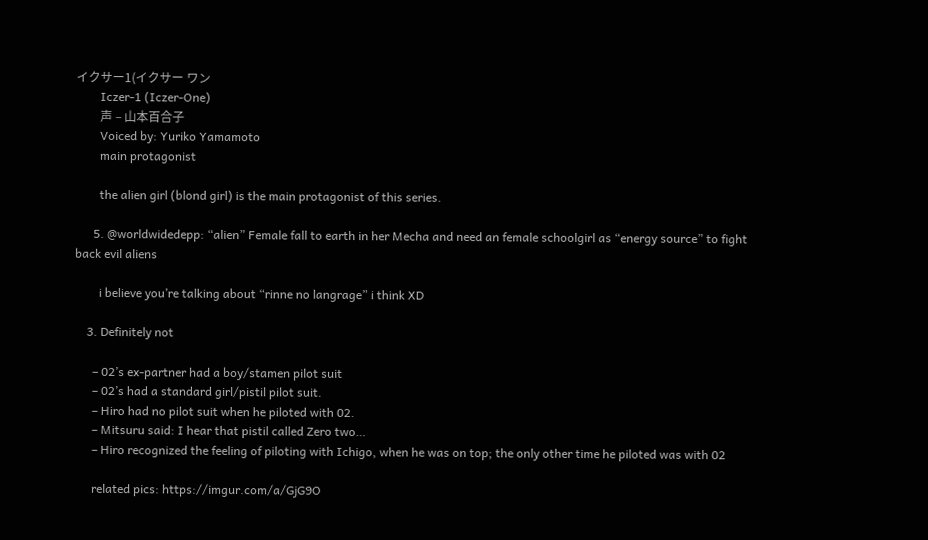イクサー1(イクサー ワン
        Iczer-1 (Iczer-One)
        声 – 山本百合子
        Voiced by: Yuriko Yamamoto
        main protagonist

        the alien girl (blond girl) is the main protagonist of this series.

      5. @worldwidedepp: “alien” Female fall to earth in her Mecha and need an female schoolgirl as “energy source” to fight back evil aliens

        i believe you’re talking about “rinne no langrage” i think XD

    3. Definitely not

      – 02’s ex-partner had a boy/stamen pilot suit
      – 02’s had a standard girl/pistil pilot suit.
      – Hiro had no pilot suit when he piloted with 02.
      – Mitsuru said: I hear that pistil called Zero two…
      – Hiro recognized the feeling of piloting with Ichigo, when he was on top; the only other time he piloted was with 02

      related pics: https://imgur.com/a/GjG9O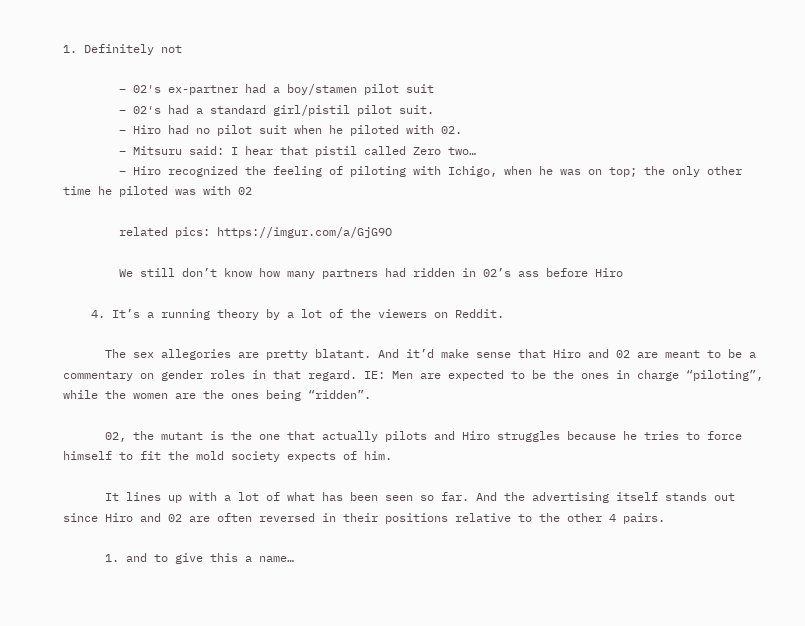1. Definitely not

        – 02′s ex-partner had a boy/stamen pilot suit
        – 02′s had a standard girl/pistil pilot suit.
        – Hiro had no pilot suit when he piloted with 02.
        – Mitsuru said: I hear that pistil called Zero two…
        – Hiro recognized the feeling of piloting with Ichigo, when he was on top; the only other time he piloted was with 02

        related pics: https://imgur.com/a/GjG9O

        We still don’t know how many partners had ridden in 02’s ass before Hiro

    4. It’s a running theory by a lot of the viewers on Reddit.

      The sex allegories are pretty blatant. And it’d make sense that Hiro and 02 are meant to be a commentary on gender roles in that regard. IE: Men are expected to be the ones in charge “piloting”, while the women are the ones being “ridden”.

      02, the mutant is the one that actually pilots and Hiro struggles because he tries to force himself to fit the mold society expects of him.

      It lines up with a lot of what has been seen so far. And the advertising itself stands out since Hiro and 02 are often reversed in their positions relative to the other 4 pairs.

      1. and to give this a name…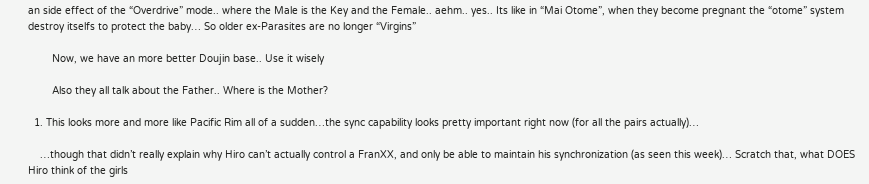an side effect of the “Overdrive” mode.. where the Male is the Key and the Female.. aehm.. yes.. Its like in “Mai Otome”, when they become pregnant the “otome” system destroy itselfs to protect the baby… So older ex-Parasites are no longer “Virgins”

        Now, we have an more better Doujin base.. Use it wisely

        Also they all talk about the Father.. Where is the Mother?

  1. This looks more and more like Pacific Rim all of a sudden…the sync capability looks pretty important right now (for all the pairs actually)…

    …though that didn’t really explain why Hiro can’t actually control a FranXX, and only be able to maintain his synchronization (as seen this week)… Scratch that, what DOES Hiro think of the girls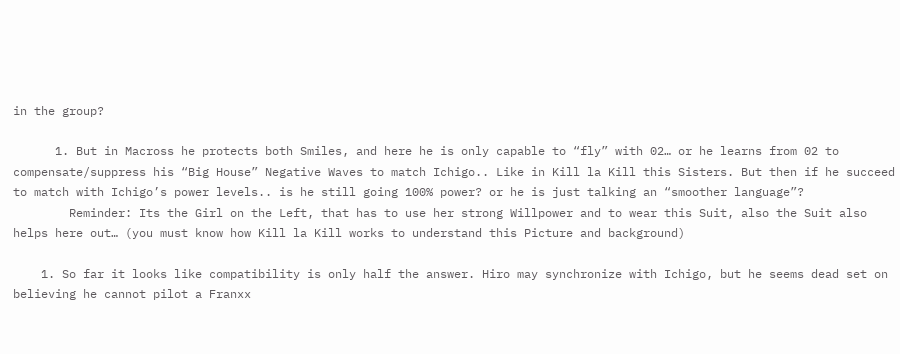in the group?

      1. But in Macross he protects both Smiles, and here he is only capable to “fly” with 02… or he learns from 02 to compensate/suppress his “Big House” Negative Waves to match Ichigo.. Like in Kill la Kill this Sisters. But then if he succeed to match with Ichigo’s power levels.. is he still going 100% power? or he is just talking an “smoother language”?
        Reminder: Its the Girl on the Left, that has to use her strong Willpower and to wear this Suit, also the Suit also helps here out… (you must know how Kill la Kill works to understand this Picture and background)

    1. So far it looks like compatibility is only half the answer. Hiro may synchronize with Ichigo, but he seems dead set on believing he cannot pilot a Franxx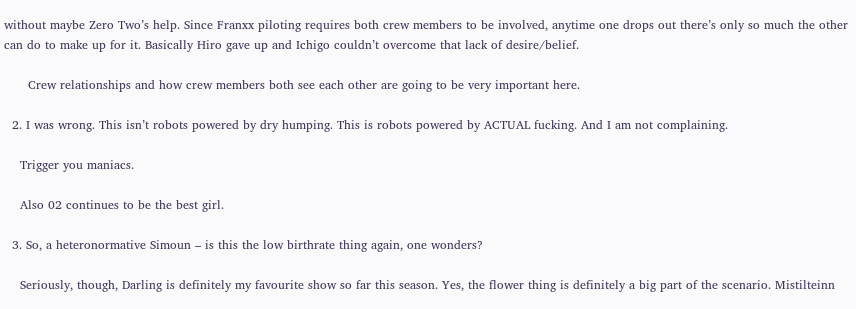without maybe Zero Two’s help. Since Franxx piloting requires both crew members to be involved, anytime one drops out there’s only so much the other can do to make up for it. Basically Hiro gave up and Ichigo couldn’t overcome that lack of desire/belief.

      Crew relationships and how crew members both see each other are going to be very important here.

  2. I was wrong. This isn’t robots powered by dry humping. This is robots powered by ACTUAL fucking. And I am not complaining.

    Trigger you maniacs.

    Also 02 continues to be the best girl.

  3. So, a heteronormative Simoun – is this the low birthrate thing again, one wonders?

    Seriously, though, Darling is definitely my favourite show so far this season. Yes, the flower thing is definitely a big part of the scenario. Mistilteinn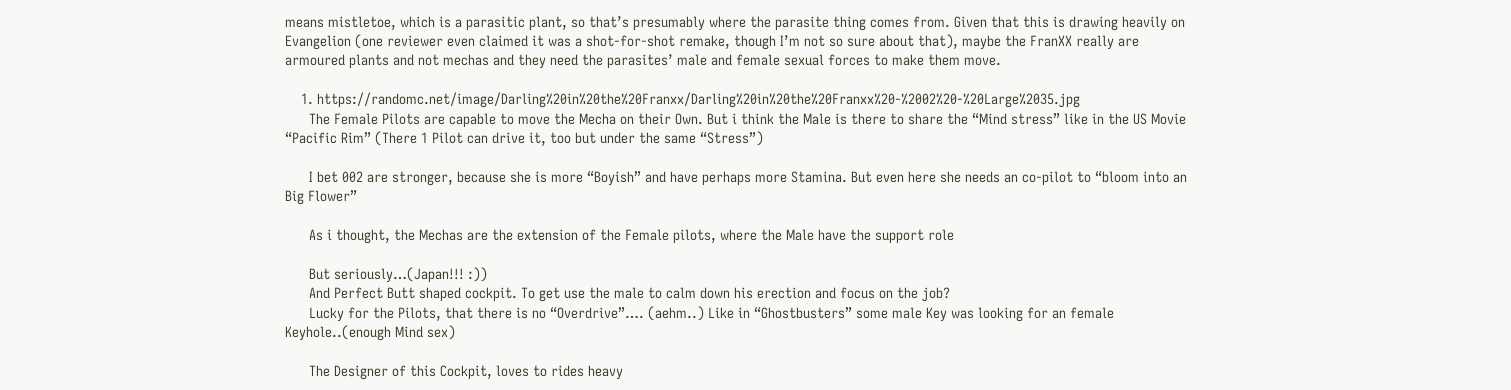means mistletoe, which is a parasitic plant, so that’s presumably where the parasite thing comes from. Given that this is drawing heavily on Evangelion (one reviewer even claimed it was a shot-for-shot remake, though I’m not so sure about that), maybe the FranXX really are armoured plants and not mechas and they need the parasites’ male and female sexual forces to make them move.

    1. https://randomc.net/image/Darling%20in%20the%20Franxx/Darling%20in%20the%20Franxx%20-%2002%20-%20Large%2035.jpg
      The Female Pilots are capable to move the Mecha on their Own. But i think the Male is there to share the “Mind stress” like in the US Movie “Pacific Rim” (There 1 Pilot can drive it, too but under the same “Stress”)

      I bet 002 are stronger, because she is more “Boyish” and have perhaps more Stamina. But even here she needs an co-pilot to “bloom into an Big Flower”

      As i thought, the Mechas are the extension of the Female pilots, where the Male have the support role

      But seriously…(Japan!!! :))
      And Perfect Butt shaped cockpit. To get use the male to calm down his erection and focus on the job?
      Lucky for the Pilots, that there is no “Overdrive”…. (aehm..) Like in “Ghostbusters” some male Key was looking for an female Keyhole..(enough Mind sex)

      The Designer of this Cockpit, loves to rides heavy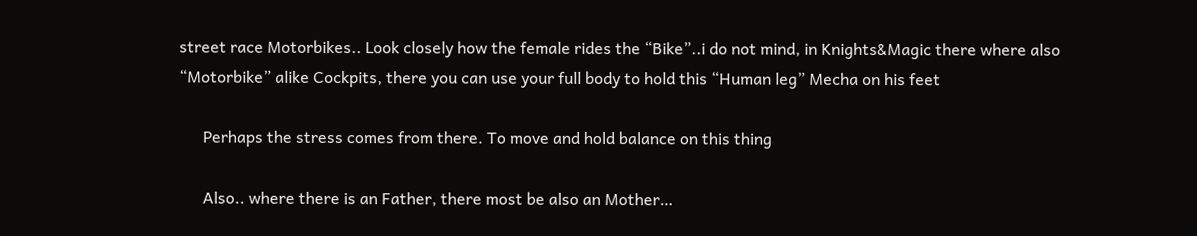street race Motorbikes.. Look closely how the female rides the “Bike”..i do not mind, in Knights&Magic there where also “Motorbike” alike Cockpits, there you can use your full body to hold this “Human leg” Mecha on his feet

      Perhaps the stress comes from there. To move and hold balance on this thing

      Also.. where there is an Father, there most be also an Mother…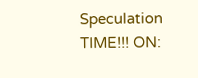Speculation TIME!!! ON: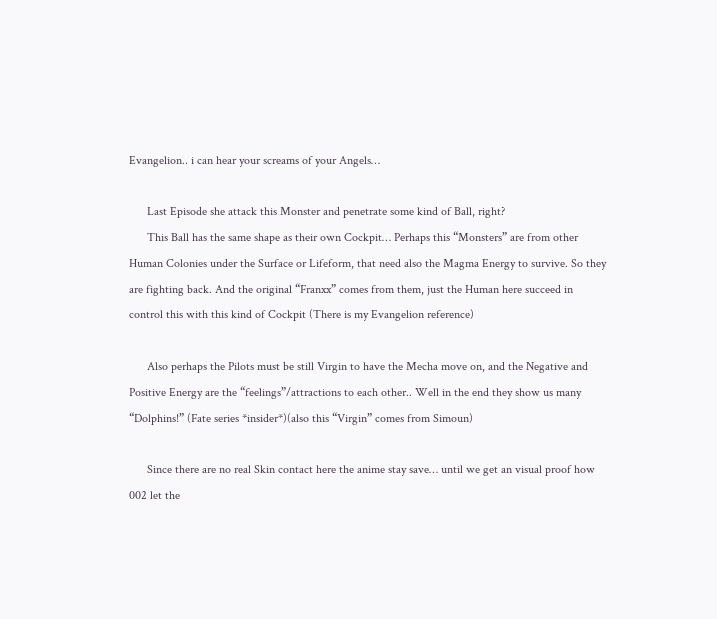Evangelion.. i can hear your screams of your Angels…

      Last Episode she attack this Monster and penetrate some kind of Ball, right?
      This Ball has the same shape as their own Cockpit… Perhaps this “Monsters” are from other Human Colonies under the Surface or Lifeform, that need also the Magma Energy to survive. So they are fighting back. And the original “Franxx” comes from them, just the Human here succeed in control this with this kind of Cockpit (There is my Evangelion reference)

      Also perhaps the Pilots must be still Virgin to have the Mecha move on, and the Negative and Positive Energy are the “feelings”/attractions to each other.. Well in the end they show us many “Dolphins!” (Fate series *insider*)(also this “Virgin” comes from Simoun)

      Since there are no real Skin contact here the anime stay save… until we get an visual proof how 002 let the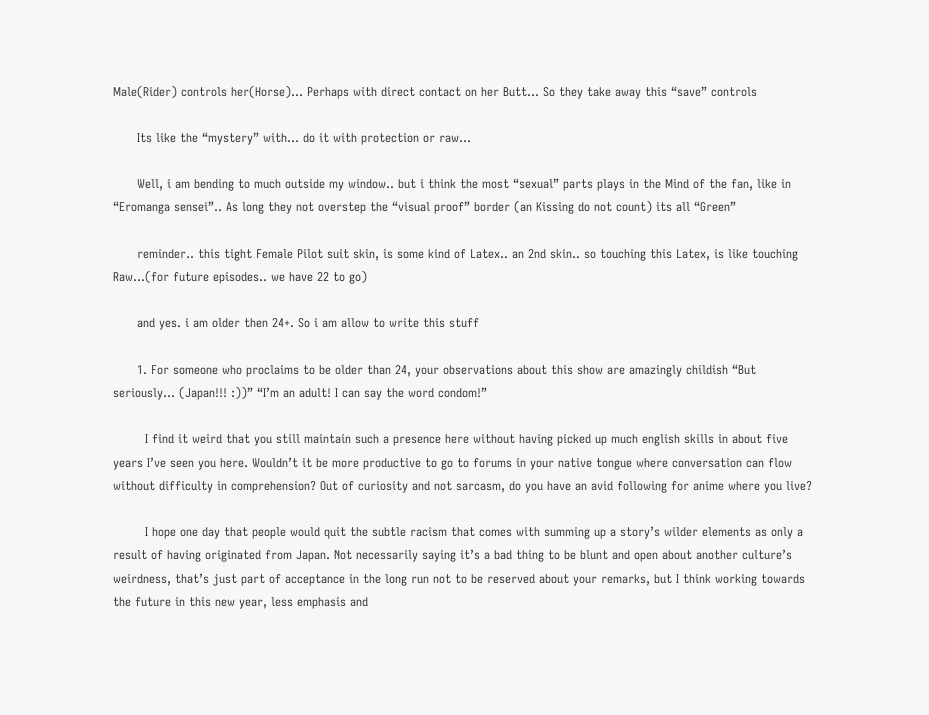Male(Rider) controls her(Horse)… Perhaps with direct contact on her Butt… So they take away this “save” controls

      Its like the “mystery” with… do it with protection or raw…

      Well, i am bending to much outside my window.. but i think the most “sexual” parts plays in the Mind of the fan, like in “Eromanga sensei”.. As long they not overstep the “visual proof” border (an Kissing do not count) its all “Green”

      reminder.. this tight Female Pilot suit skin, is some kind of Latex.. an 2nd skin.. so touching this Latex, is like touching Raw…(for future episodes.. we have 22 to go)

      and yes. i am older then 24+. So i am allow to write this stuff

      1. For someone who proclaims to be older than 24, your observations about this show are amazingly childish “But seriously… (Japan!!! :))” “I’m an adult! I can say the word condom!”

        I find it weird that you still maintain such a presence here without having picked up much english skills in about five years I’ve seen you here. Wouldn’t it be more productive to go to forums in your native tongue where conversation can flow without difficulty in comprehension? Out of curiosity and not sarcasm, do you have an avid following for anime where you live?

        I hope one day that people would quit the subtle racism that comes with summing up a story’s wilder elements as only a result of having originated from Japan. Not necessarily saying it’s a bad thing to be blunt and open about another culture’s weirdness, that’s just part of acceptance in the long run not to be reserved about your remarks, but I think working towards the future in this new year, less emphasis and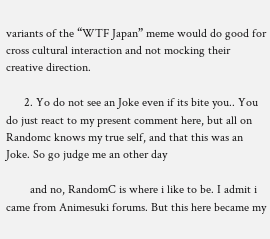variants of the “WTF Japan” meme would do good for cross cultural interaction and not mocking their creative direction.

      2. Yo do not see an Joke even if its bite you.. You do just react to my present comment here, but all on Randomc knows my true self, and that this was an Joke. So go judge me an other day

        and no, RandomC is where i like to be. I admit i came from Animesuki forums. But this here became my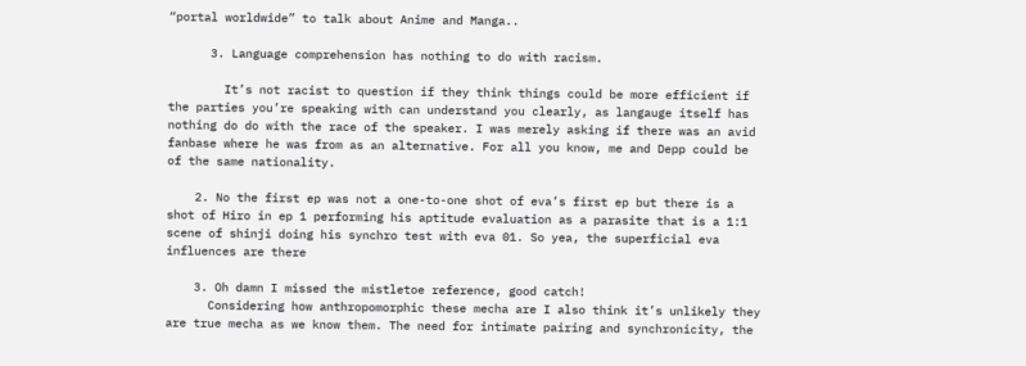“portal worldwide” to talk about Anime and Manga..

      3. Language comprehension has nothing to do with racism.

        It’s not racist to question if they think things could be more efficient if the parties you’re speaking with can understand you clearly, as langauge itself has nothing do do with the race of the speaker. I was merely asking if there was an avid fanbase where he was from as an alternative. For all you know, me and Depp could be of the same nationality.

    2. No the first ep was not a one-to-one shot of eva’s first ep but there is a shot of Hiro in ep 1 performing his aptitude evaluation as a parasite that is a 1:1 scene of shinji doing his synchro test with eva 01. So yea, the superficial eva influences are there

    3. Oh damn I missed the mistletoe reference, good catch!
      Considering how anthropomorphic these mecha are I also think it’s unlikely they are true mecha as we know them. The need for intimate pairing and synchronicity, the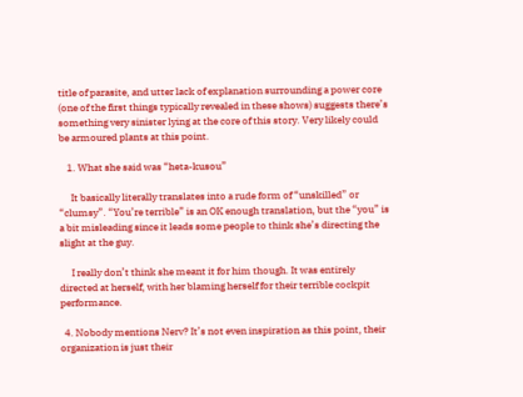title of parasite, and utter lack of explanation surrounding a power core (one of the first things typically revealed in these shows) suggests there’s something very sinister lying at the core of this story. Very likely could be armoured plants at this point.

    1. What she said was “heta-kusou”

      It basically literally translates into a rude form of “unskilled” or “clumsy”. “You’re terrible” is an OK enough translation, but the “you” is a bit misleading since it leads some people to think she’s directing the slight at the guy.

      I really don’t think she meant it for him though. It was entirely directed at herself, with her blaming herself for their terrible cockpit performance.

  4. Nobody mentions Nerv? It’s not even inspiration as this point, their organization is just their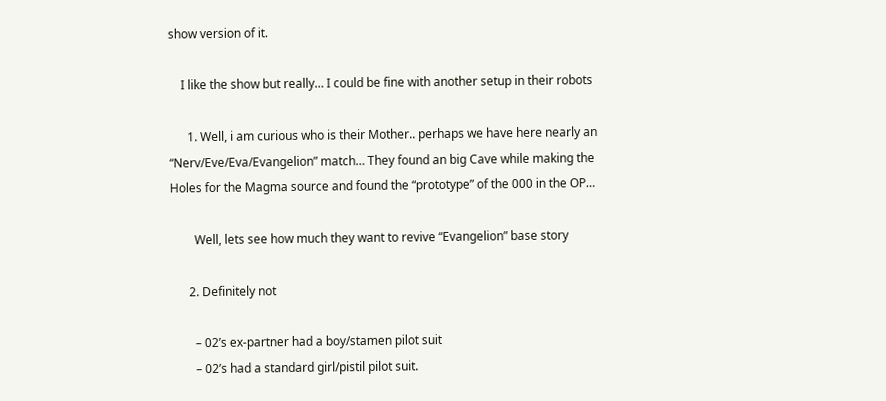show version of it.

    I like the show but really… I could be fine with another setup in their robots

      1. Well, i am curious who is their Mother.. perhaps we have here nearly an “Nerv/Eve/Eva/Evangelion” match… They found an big Cave while making the Holes for the Magma source and found the “prototype” of the 000 in the OP…

        Well, lets see how much they want to revive “Evangelion” base story

      2. Definitely not

        – 02’s ex-partner had a boy/stamen pilot suit
        – 02’s had a standard girl/pistil pilot suit.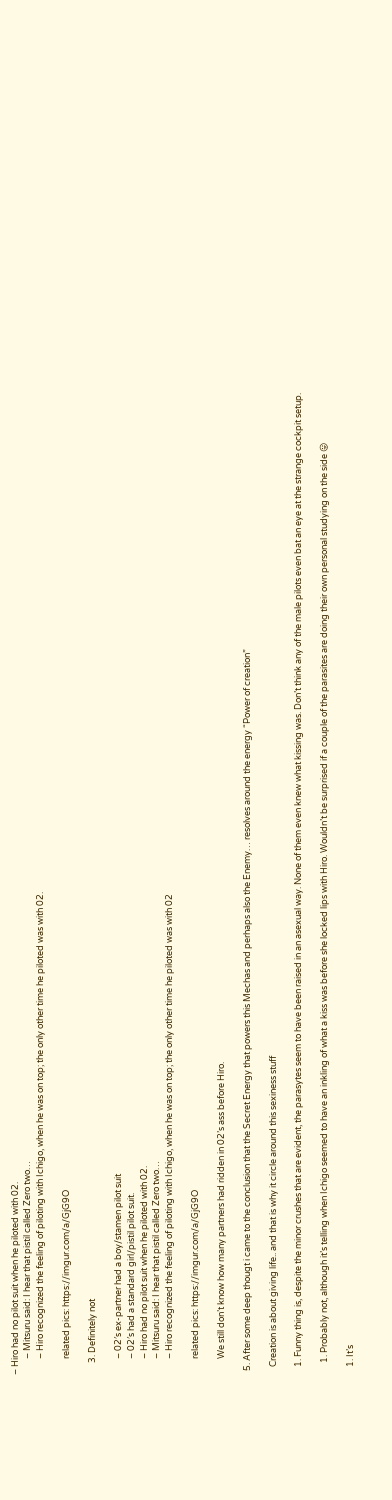– Hiro had no pilot suit when he piloted with 02.
        – Mitsuru said: I hear that pistil called Zero two…
        – Hiro recognized the feeling of piloting with Ichigo, when he was on top; the only other time he piloted was with 02.

        related pics: https://imgur.com/a/GjG9O

      3. Definitely not

        – 02′s ex-partner had a boy/stamen pilot suit
        – 02′s had a standard girl/pistil pilot suit.
        – Hiro had no pilot suit when he piloted with 02.
        – Mitsuru said: I hear that pistil called Zero two…
        – Hiro recognized the feeling of piloting with Ichigo, when he was on top; the only other time he piloted was with 02

        related pics: https://imgur.com/a/GjG9O

        We still don’t know how many partners had ridden in 02’s ass before Hiro.

  5. After some deep thougt i came to the conclusion that the Secret Energy that powers this Mechas and perhaps also the Enemy… resolves around the energy “Power of creation”

    Creation is about giving life.. and that is why it circle around this sexiness stuff

    1. Funny thing is, despite the minor crushes that are evident, the parasytes seem to have been raised in an asexual way. None of them even knew what kissing was. Don’t think any of the male pilots even bat an eye at the strange cockpit setup.

      1. Probably not, although it’s telling when Ichigo seemed to have an inkling of what a kiss was before she locked lips with Hiro. Wouldn’t be surprised if a couple of the parasites are doing their own personal studying on the side 😛

    1. It’s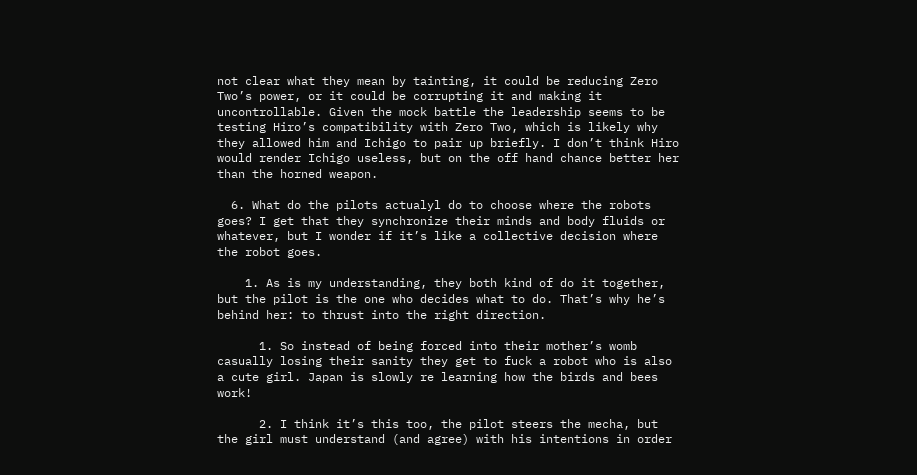not clear what they mean by tainting, it could be reducing Zero Two’s power, or it could be corrupting it and making it uncontrollable. Given the mock battle the leadership seems to be testing Hiro’s compatibility with Zero Two, which is likely why they allowed him and Ichigo to pair up briefly. I don’t think Hiro would render Ichigo useless, but on the off hand chance better her than the horned weapon.

  6. What do the pilots actualyl do to choose where the robots goes? I get that they synchronize their minds and body fluids or whatever, but I wonder if it’s like a collective decision where the robot goes.

    1. As is my understanding, they both kind of do it together, but the pilot is the one who decides what to do. That’s why he’s behind her: to thrust into the right direction.

      1. So instead of being forced into their mother’s womb casually losing their sanity they get to fuck a robot who is also a cute girl. Japan is slowly re learning how the birds and bees work!

      2. I think it’s this too, the pilot steers the mecha, but the girl must understand (and agree) with his intentions in order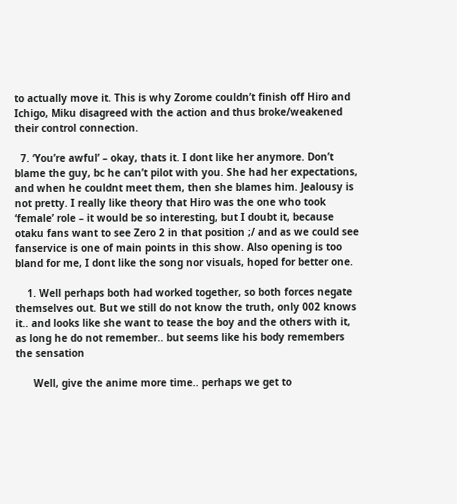to actually move it. This is why Zorome couldn’t finish off Hiro and Ichigo, Miku disagreed with the action and thus broke/weakened their control connection.

  7. ‘You’re awful’ – okay, thats it. I dont like her anymore. Don’t blame the guy, bc he can’t pilot with you. She had her expectations, and when he couldnt meet them, then she blames him. Jealousy is not pretty. I really like theory that Hiro was the one who took ‘female’ role – it would be so interesting, but I doubt it, because otaku fans want to see Zero 2 in that position ;/ and as we could see fanservice is one of main points in this show. Also opening is too bland for me, I dont like the song nor visuals, hoped for better one.

    1. Well perhaps both had worked together, so both forces negate themselves out. But we still do not know the truth, only 002 knows it.. and looks like she want to tease the boy and the others with it, as long he do not remember.. but seems like his body remembers the sensation

      Well, give the anime more time.. perhaps we get to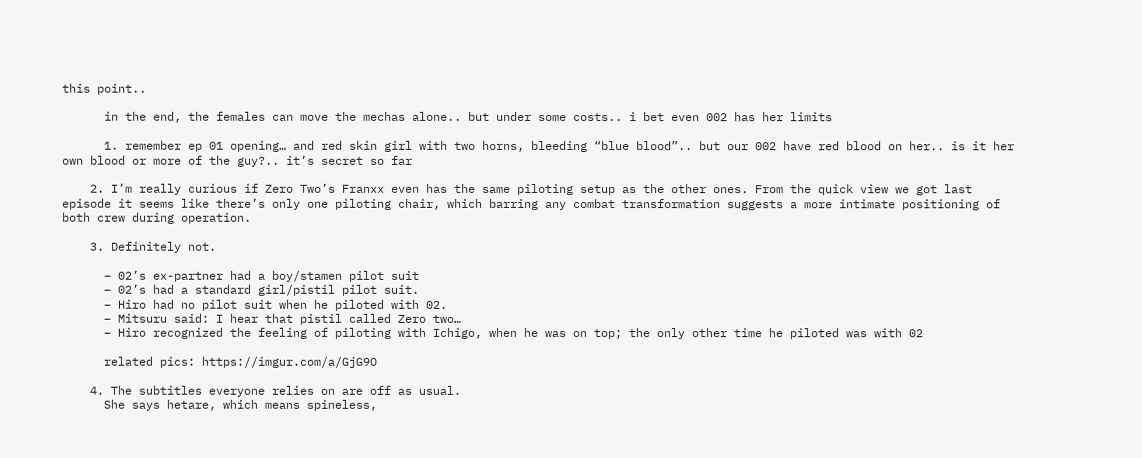this point..

      in the end, the females can move the mechas alone.. but under some costs.. i bet even 002 has her limits

      1. remember ep 01 opening… and red skin girl with two horns, bleeding “blue blood”.. but our 002 have red blood on her.. is it her own blood or more of the guy?.. it’s secret so far

    2. I’m really curious if Zero Two’s Franxx even has the same piloting setup as the other ones. From the quick view we got last episode it seems like there’s only one piloting chair, which barring any combat transformation suggests a more intimate positioning of both crew during operation.

    3. Definitely not.

      – 02’s ex-partner had a boy/stamen pilot suit
      – 02’s had a standard girl/pistil pilot suit.
      – Hiro had no pilot suit when he piloted with 02.
      – Mitsuru said: I hear that pistil called Zero two…
      – Hiro recognized the feeling of piloting with Ichigo, when he was on top; the only other time he piloted was with 02

      related pics: https://imgur.com/a/GjG9O

    4. The subtitles everyone relies on are off as usual.
      She says hetare, which means spineless,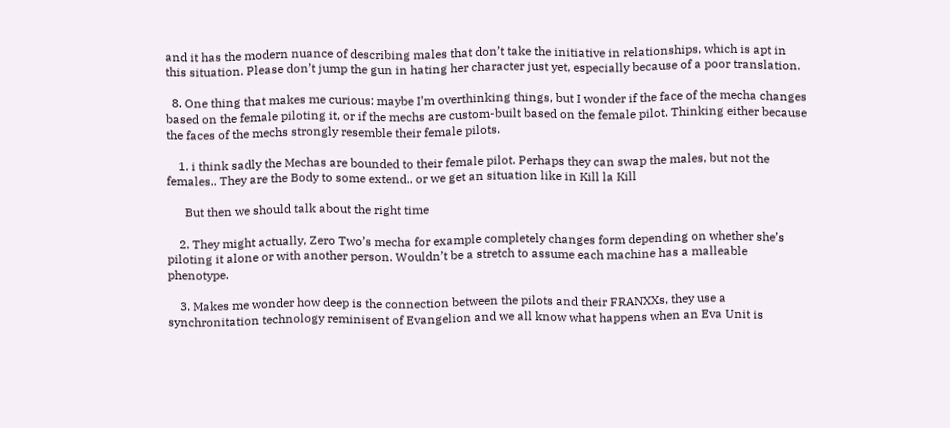and it has the modern nuance of describing males that don’t take the initiative in relationships, which is apt in this situation. Please don’t jump the gun in hating her character just yet, especially because of a poor translation.

  8. One thing that makes me curious: maybe I’m overthinking things, but I wonder if the face of the mecha changes based on the female piloting it, or if the mechs are custom-built based on the female pilot. Thinking either because the faces of the mechs strongly resemble their female pilots.

    1. i think sadly the Mechas are bounded to their female pilot. Perhaps they can swap the males, but not the females.. They are the Body to some extend.. or we get an situation like in Kill la Kill

      But then we should talk about the right time

    2. They might actually, Zero Two’s mecha for example completely changes form depending on whether she’s piloting it alone or with another person. Wouldn’t be a stretch to assume each machine has a malleable phenotype.

    3. Makes me wonder how deep is the connection between the pilots and their FRANXXs, they use a synchronitation technology reminisent of Evangelion and we all know what happens when an Eva Unit is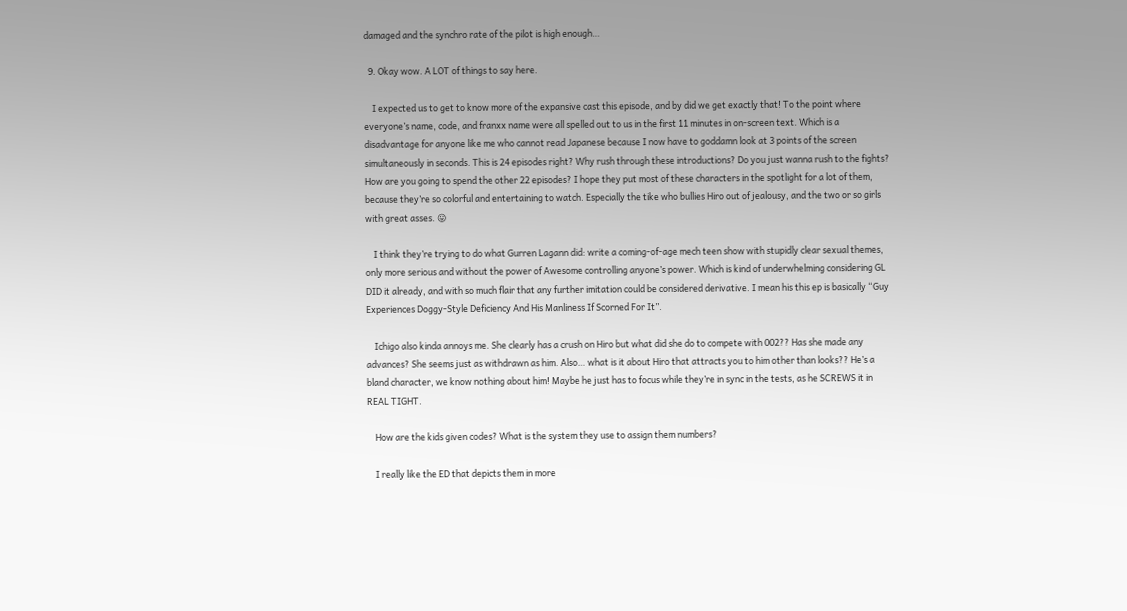damaged and the synchro rate of the pilot is high enough…

  9. Okay wow. A LOT of things to say here.

    I expected us to get to know more of the expansive cast this episode, and by did we get exactly that! To the point where everyone’s name, code, and franxx name were all spelled out to us in the first 11 minutes in on-screen text. Which is a disadvantage for anyone like me who cannot read Japanese because I now have to goddamn look at 3 points of the screen simultaneously in seconds. This is 24 episodes right? Why rush through these introductions? Do you just wanna rush to the fights? How are you going to spend the other 22 episodes? I hope they put most of these characters in the spotlight for a lot of them, because they’re so colorful and entertaining to watch. Especially the tike who bullies Hiro out of jealousy, and the two or so girls with great asses. 😛

    I think they’re trying to do what Gurren Lagann did: write a coming-of-age mech teen show with stupidly clear sexual themes, only more serious and without the power of Awesome controlling anyone’s power. Which is kind of underwhelming considering GL DID it already, and with so much flair that any further imitation could be considered derivative. I mean his this ep is basically “Guy Experiences Doggy-Style Deficiency And His Manliness If Scorned For It”.

    Ichigo also kinda annoys me. She clearly has a crush on Hiro but what did she do to compete with 002?? Has she made any advances? She seems just as withdrawn as him. Also… what is it about Hiro that attracts you to him other than looks?? He’s a bland character, we know nothing about him! Maybe he just has to focus while they’re in sync in the tests, as he SCREWS it in REAL TIGHT.

    How are the kids given codes? What is the system they use to assign them numbers?

    I really like the ED that depicts them in more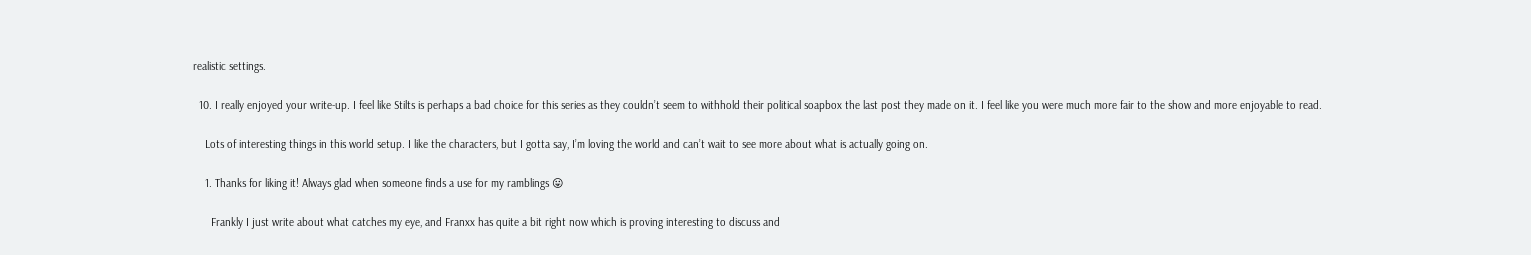realistic settings.

  10. I really enjoyed your write-up. I feel like Stilts is perhaps a bad choice for this series as they couldn’t seem to withhold their political soapbox the last post they made on it. I feel like you were much more fair to the show and more enjoyable to read.

    Lots of interesting things in this world setup. I like the characters, but I gotta say, I’m loving the world and can’t wait to see more about what is actually going on.

    1. Thanks for liking it! Always glad when someone finds a use for my ramblings 😛

      Frankly I just write about what catches my eye, and Franxx has quite a bit right now which is proving interesting to discuss and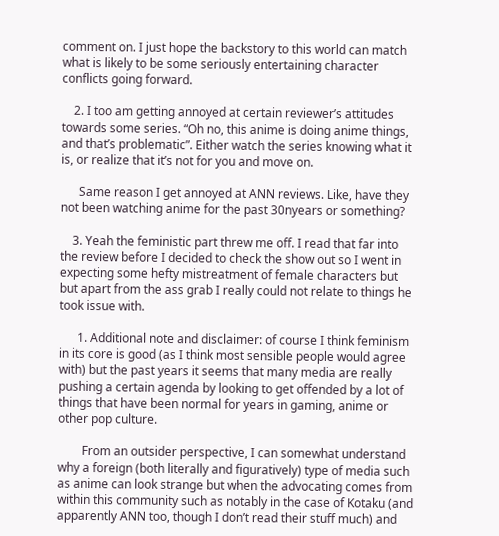comment on. I just hope the backstory to this world can match what is likely to be some seriously entertaining character conflicts going forward.

    2. I too am getting annoyed at certain reviewer’s attitudes towards some series. “Oh no, this anime is doing anime things, and that’s problematic”. Either watch the series knowing what it is, or realize that it’s not for you and move on.

      Same reason I get annoyed at ANN reviews. Like, have they not been watching anime for the past 30nyears or something?

    3. Yeah the feministic part threw me off. I read that far into the review before I decided to check the show out so I went in expecting some hefty mistreatment of female characters but but apart from the ass grab I really could not relate to things he took issue with.

      1. Additional note and disclaimer: of course I think feminism in its core is good (as I think most sensible people would agree with) but the past years it seems that many media are really pushing a certain agenda by looking to get offended by a lot of things that have been normal for years in gaming, anime or other pop culture.

        From an outsider perspective, I can somewhat understand why a foreign (both literally and figuratively) type of media such as anime can look strange but when the advocating comes from within this community such as notably in the case of Kotaku (and apparently ANN too, though I don’t read their stuff much) and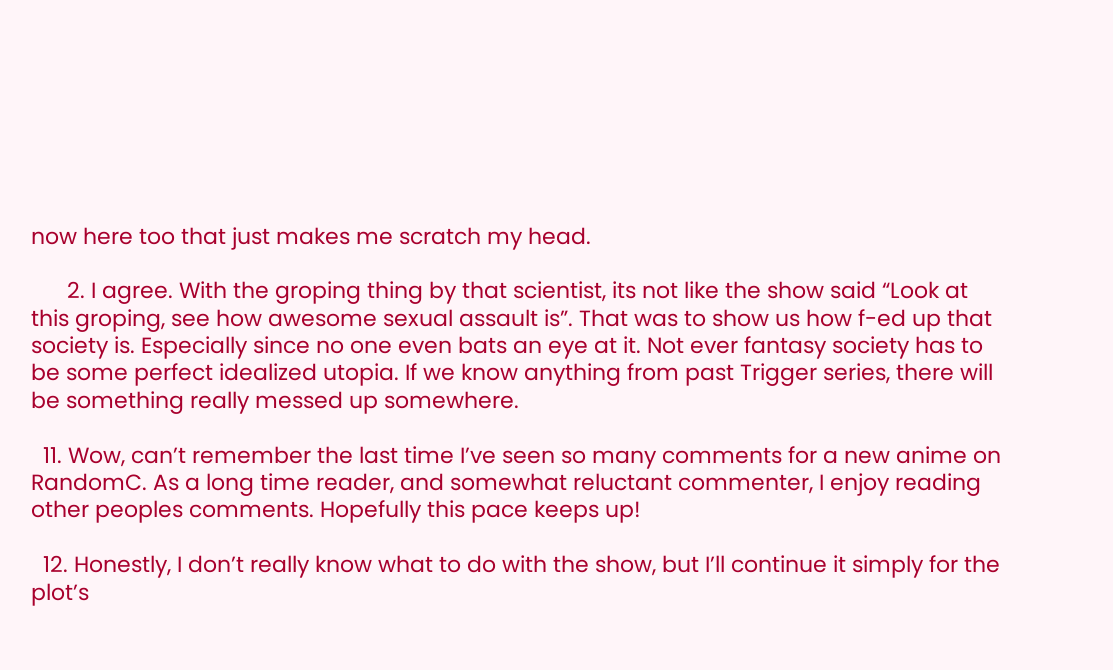now here too that just makes me scratch my head.

      2. I agree. With the groping thing by that scientist, its not like the show said “Look at this groping, see how awesome sexual assault is”. That was to show us how f-ed up that society is. Especially since no one even bats an eye at it. Not ever fantasy society has to be some perfect idealized utopia. If we know anything from past Trigger series, there will be something really messed up somewhere.

  11. Wow, can’t remember the last time I’ve seen so many comments for a new anime on RandomC. As a long time reader, and somewhat reluctant commenter, I enjoy reading other peoples comments. Hopefully this pace keeps up!

  12. Honestly, I don’t really know what to do with the show, but I’ll continue it simply for the plot’s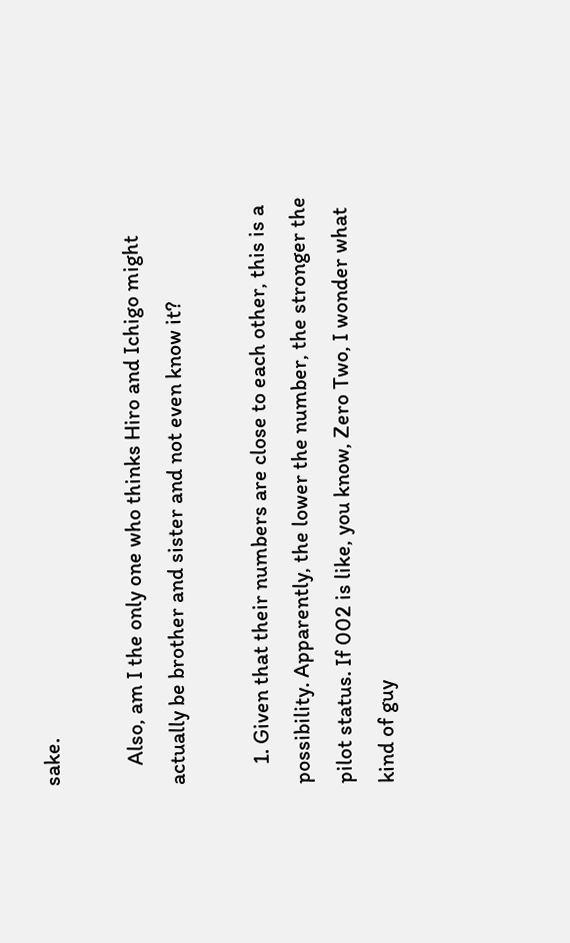sake.

    Also, am I the only one who thinks Hiro and Ichigo might actually be brother and sister and not even know it?

    1. Given that their numbers are close to each other, this is a possibility. Apparently, the lower the number, the stronger the pilot status. If 002 is like, you know, Zero Two, I wonder what kind of guy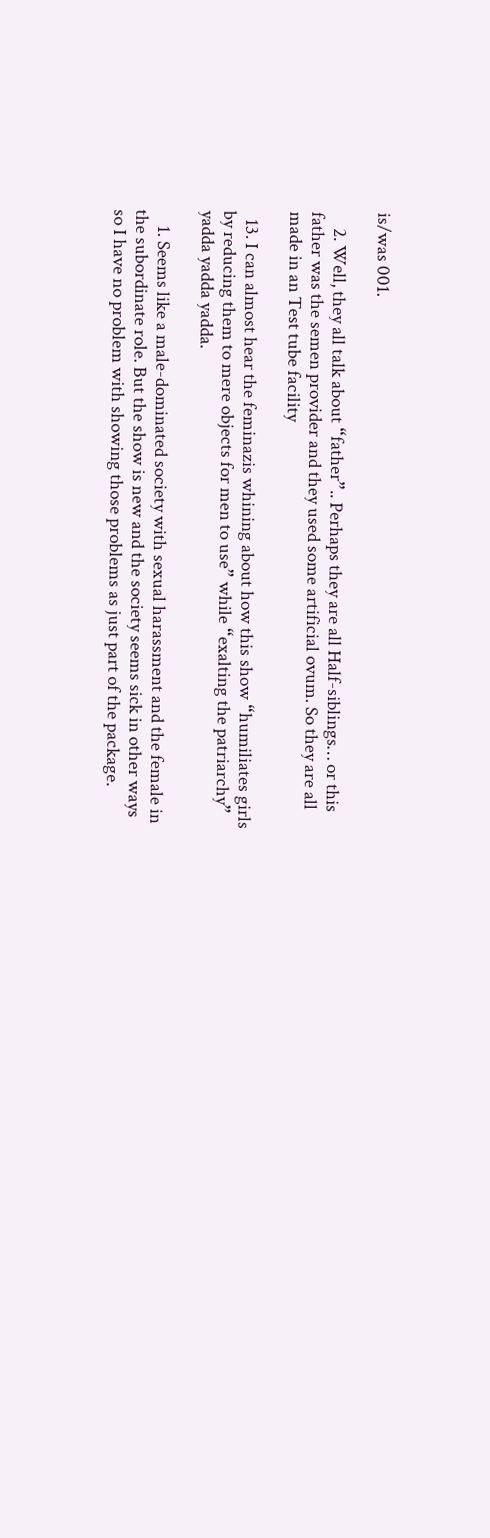is/was 001.

    2. Well, they all talk about “father”.. Perhaps they are all Half-siblings… or this father was the semen provider and they used some artificial ovum. So they are all made in an Test tube facility

  13. I can almost hear the feminazis whining about how this show “humiliates girls by reducing them to mere objects for men to use” while “exalting the patriarchy” yadda yadda yadda.

    1. Seems like a male-dominated society with sexual harassment and the female in the subordinate role. But the show is new and the society seems sick in other ways so I have no problem with showing those problems as just part of the package.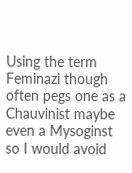Using the term Feminazi though often pegs one as a Chauvinist maybe even a Mysoginst so I would avoid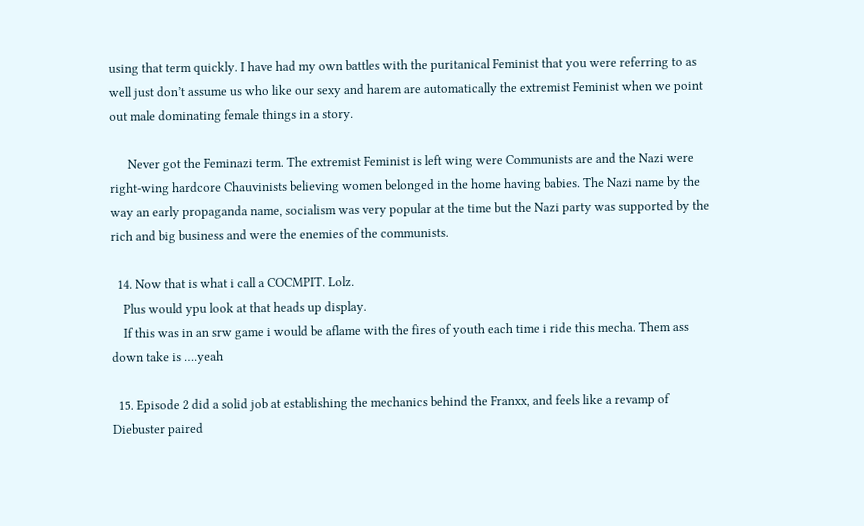using that term quickly. I have had my own battles with the puritanical Feminist that you were referring to as well just don’t assume us who like our sexy and harem are automatically the extremist Feminist when we point out male dominating female things in a story.

      Never got the Feminazi term. The extremist Feminist is left wing were Communists are and the Nazi were right-wing hardcore Chauvinists believing women belonged in the home having babies. The Nazi name by the way an early propaganda name, socialism was very popular at the time but the Nazi party was supported by the rich and big business and were the enemies of the communists.

  14. Now that is what i call a COCMPIT. Lolz.
    Plus would ypu look at that heads up display.
    If this was in an srw game i would be aflame with the fires of youth each time i ride this mecha. Them ass down take is ….yeah

  15. Episode 2 did a solid job at establishing the mechanics behind the Franxx, and feels like a revamp of Diebuster paired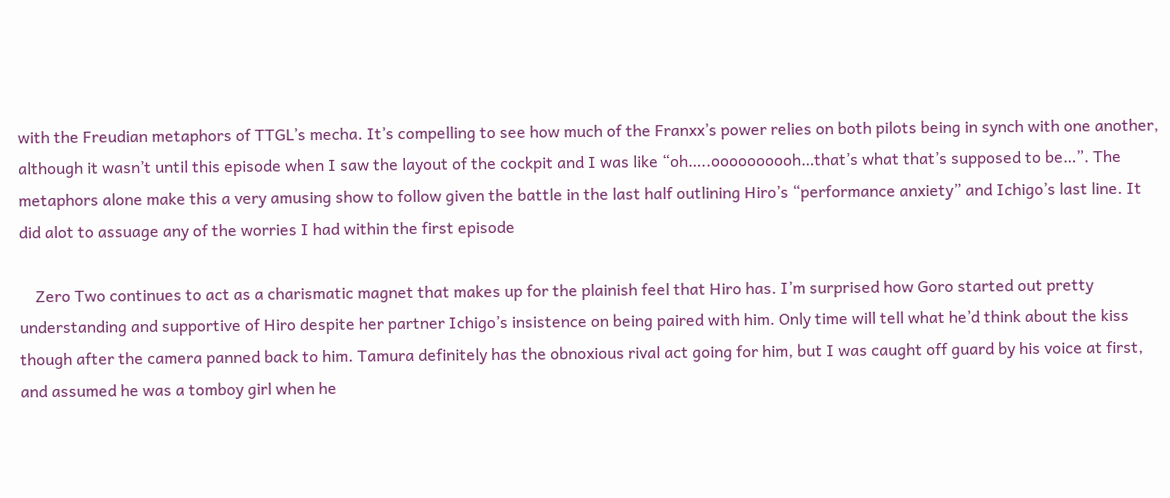with the Freudian metaphors of TTGL’s mecha. It’s compelling to see how much of the Franxx’s power relies on both pilots being in synch with one another, although it wasn’t until this episode when I saw the layout of the cockpit and I was like “oh…..oooooooooh…that’s what that’s supposed to be…”. The metaphors alone make this a very amusing show to follow given the battle in the last half outlining Hiro’s “performance anxiety” and Ichigo’s last line. It did alot to assuage any of the worries I had within the first episode

    Zero Two continues to act as a charismatic magnet that makes up for the plainish feel that Hiro has. I’m surprised how Goro started out pretty understanding and supportive of Hiro despite her partner Ichigo’s insistence on being paired with him. Only time will tell what he’d think about the kiss though after the camera panned back to him. Tamura definitely has the obnoxious rival act going for him, but I was caught off guard by his voice at first, and assumed he was a tomboy girl when he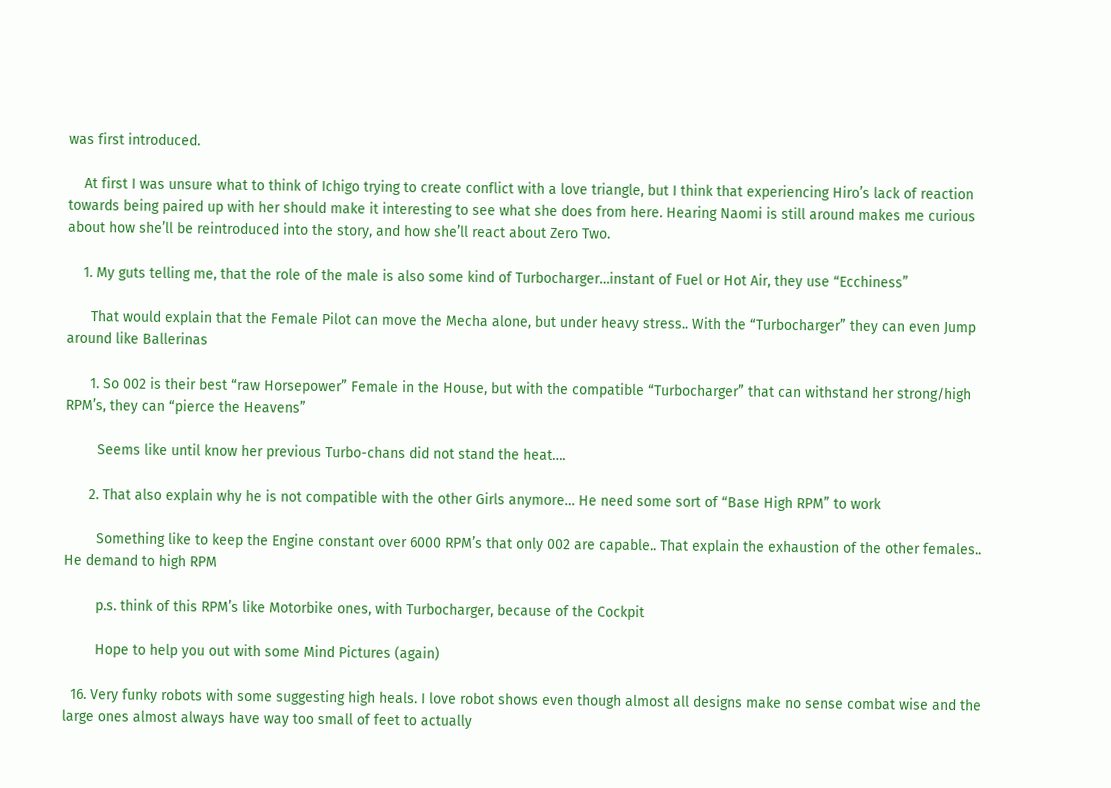was first introduced.

    At first I was unsure what to think of Ichigo trying to create conflict with a love triangle, but I think that experiencing Hiro’s lack of reaction towards being paired up with her should make it interesting to see what she does from here. Hearing Naomi is still around makes me curious about how she’ll be reintroduced into the story, and how she’ll react about Zero Two.

    1. My guts telling me, that the role of the male is also some kind of Turbocharger…instant of Fuel or Hot Air, they use “Ecchiness”

      That would explain that the Female Pilot can move the Mecha alone, but under heavy stress.. With the “Turbocharger” they can even Jump around like Ballerinas

      1. So 002 is their best “raw Horsepower” Female in the House, but with the compatible “Turbocharger” that can withstand her strong/high RPM’s, they can “pierce the Heavens”

        Seems like until know her previous Turbo-chans did not stand the heat….

      2. That also explain why he is not compatible with the other Girls anymore… He need some sort of “Base High RPM” to work

        Something like to keep the Engine constant over 6000 RPM’s that only 002 are capable.. That explain the exhaustion of the other females.. He demand to high RPM

        p.s. think of this RPM’s like Motorbike ones, with Turbocharger, because of the Cockpit

        Hope to help you out with some Mind Pictures (again)

  16. Very funky robots with some suggesting high heals. I love robot shows even though almost all designs make no sense combat wise and the large ones almost always have way too small of feet to actually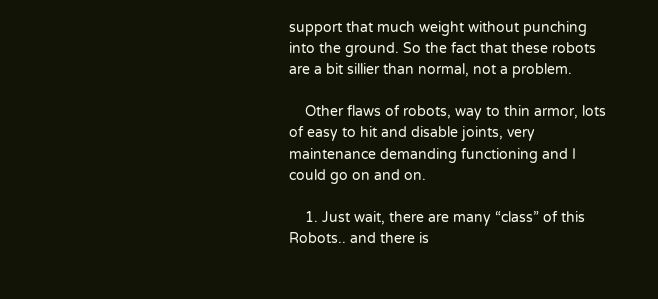support that much weight without punching into the ground. So the fact that these robots are a bit sillier than normal, not a problem.

    Other flaws of robots, way to thin armor, lots of easy to hit and disable joints, very maintenance demanding functioning and I could go on and on.

    1. Just wait, there are many “class” of this Robots.. and there is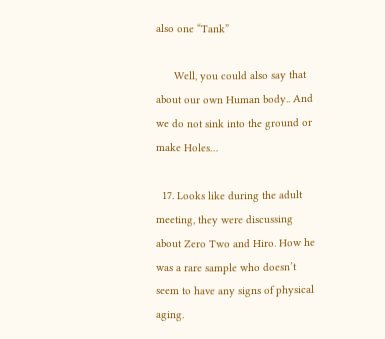also one “Tank”

      Well, you could also say that about our own Human body.. And we do not sink into the ground or make Holes…

  17. Looks like during the adult meeting, they were discussing about Zero Two and Hiro. How he was a rare sample who doesn’t seem to have any signs of physical aging.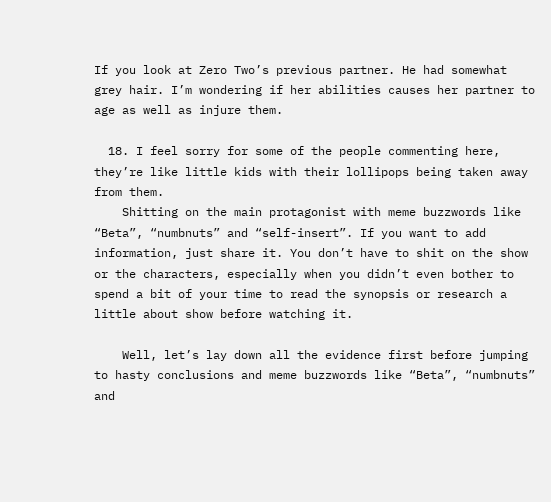If you look at Zero Two’s previous partner. He had somewhat grey hair. I’m wondering if her abilities causes her partner to age as well as injure them.

  18. I feel sorry for some of the people commenting here, they’re like little kids with their lollipops being taken away from them.
    Shitting on the main protagonist with meme buzzwords like “Beta”, “numbnuts” and “self-insert”. If you want to add information, just share it. You don’t have to shit on the show or the characters, especially when you didn’t even bother to spend a bit of your time to read the synopsis or research a little about show before watching it.

    Well, let’s lay down all the evidence first before jumping to hasty conclusions and meme buzzwords like “Beta”, “numbnuts” and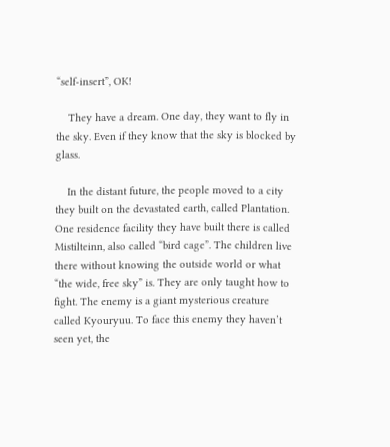“self-insert”, OK!

    They have a dream. One day, they want to fly in the sky. Even if they know that the sky is blocked by glass.

    In the distant future, the people moved to a city they built on the devastated earth, called Plantation. One residence facility they have built there is called Mistilteinn, also called “bird cage”. The children live there without knowing the outside world or what “the wide, free sky” is. They are only taught how to fight. The enemy is a giant mysterious creature called Kyouryuu. To face this enemy they haven’t seen yet, the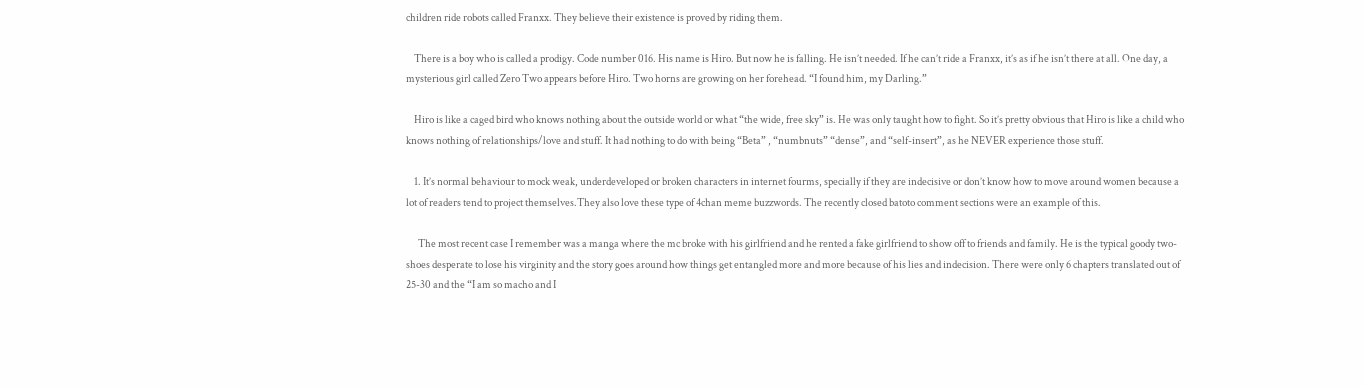children ride robots called Franxx. They believe their existence is proved by riding them.

    There is a boy who is called a prodigy. Code number 016. His name is Hiro. But now he is falling. He isn’t needed. If he can’t ride a Franxx, it’s as if he isn’t there at all. One day, a mysterious girl called Zero Two appears before Hiro. Two horns are growing on her forehead. “I found him, my Darling.”

    Hiro is like a caged bird who knows nothing about the outside world or what “the wide, free sky” is. He was only taught how to fight. So it’s pretty obvious that Hiro is like a child who knows nothing of relationships/love and stuff. It had nothing to do with being “Beta” , “numbnuts” “dense”, and “self-insert”, as he NEVER experience those stuff.

    1. It’s normal behaviour to mock weak, underdeveloped or broken characters in internet fourms, specially if they are indecisive or don’t know how to move around women because a lot of readers tend to project themselves.They also love these type of 4chan meme buzzwords. The recently closed batoto comment sections were an example of this.

      The most recent case I remember was a manga where the mc broke with his girlfriend and he rented a fake girlfriend to show off to friends and family. He is the typical goody two-shoes desperate to lose his virginity and the story goes around how things get entangled more and more because of his lies and indecision. There were only 6 chapters translated out of 25-30 and the “I am so macho and I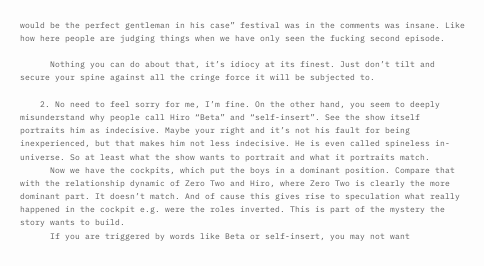would be the perfect gentleman in his case” festival was in the comments was insane. Like how here people are judging things when we have only seen the fucking second episode.

      Nothing you can do about that, it’s idiocy at its finest. Just don’t tilt and secure your spine against all the cringe force it will be subjected to.

    2. No need to feel sorry for me, I’m fine. On the other hand, you seem to deeply misunderstand why people call Hiro “Beta” and “self-insert”. See the show itself portraits him as indecisive. Maybe your right and it’s not his fault for being inexperienced, but that makes him not less indecisive. He is even called spineless in-universe. So at least what the show wants to portrait and what it portraits match.
      Now we have the cockpits, which put the boys in a dominant position. Compare that with the relationship dynamic of Zero Two and Hiro, where Zero Two is clearly the more dominant part. It doesn’t match. And of cause this gives rise to speculation what really happened in the cockpit e.g. were the roles inverted. This is part of the mystery the story wants to build.
      If you are triggered by words like Beta or self-insert, you may not want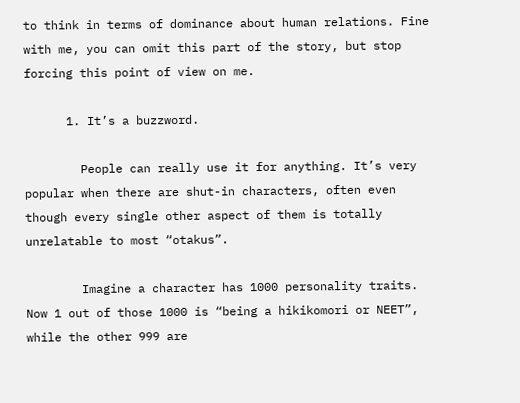to think in terms of dominance about human relations. Fine with me, you can omit this part of the story, but stop forcing this point of view on me.

      1. It’s a buzzword.

        People can really use it for anything. It’s very popular when there are shut-in characters, often even though every single other aspect of them is totally unrelatable to most “otakus”.

        Imagine a character has 1000 personality traits. Now 1 out of those 1000 is “being a hikikomori or NEET”, while the other 999 are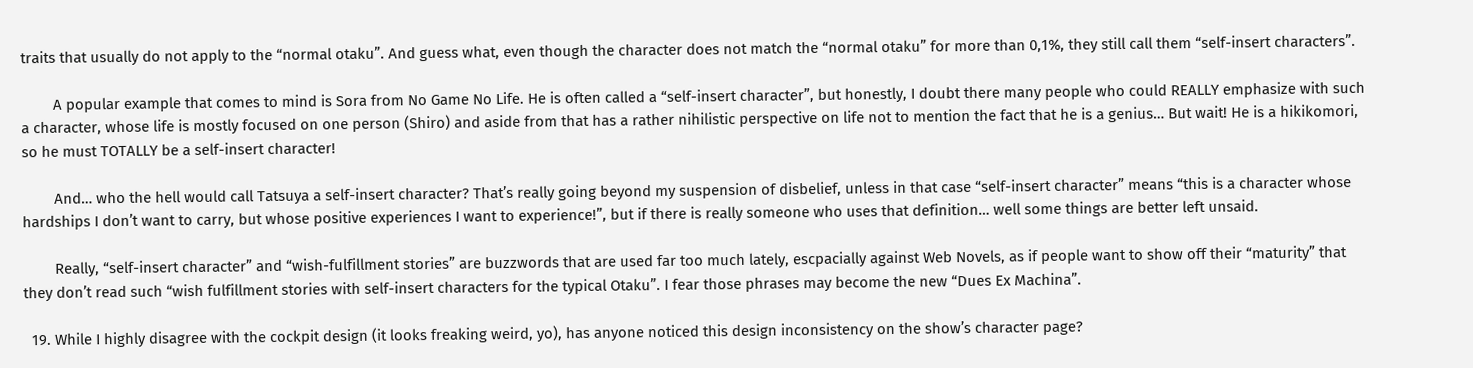traits that usually do not apply to the “normal otaku”. And guess what, even though the character does not match the “normal otaku” for more than 0,1%, they still call them “self-insert characters”.

        A popular example that comes to mind is Sora from No Game No Life. He is often called a “self-insert character”, but honestly, I doubt there many people who could REALLY emphasize with such a character, whose life is mostly focused on one person (Shiro) and aside from that has a rather nihilistic perspective on life not to mention the fact that he is a genius… But wait! He is a hikikomori, so he must TOTALLY be a self-insert character!

        And… who the hell would call Tatsuya a self-insert character? That’s really going beyond my suspension of disbelief, unless in that case “self-insert character” means “this is a character whose hardships I don’t want to carry, but whose positive experiences I want to experience!”, but if there is really someone who uses that definition… well some things are better left unsaid.

        Really, “self-insert character” and “wish-fulfillment stories” are buzzwords that are used far too much lately, escpacially against Web Novels, as if people want to show off their “maturity” that they don’t read such “wish fulfillment stories with self-insert characters for the typical Otaku”. I fear those phrases may become the new “Dues Ex Machina”.

  19. While I highly disagree with the cockpit design (it looks freaking weird, yo), has anyone noticed this design inconsistency on the show’s character page?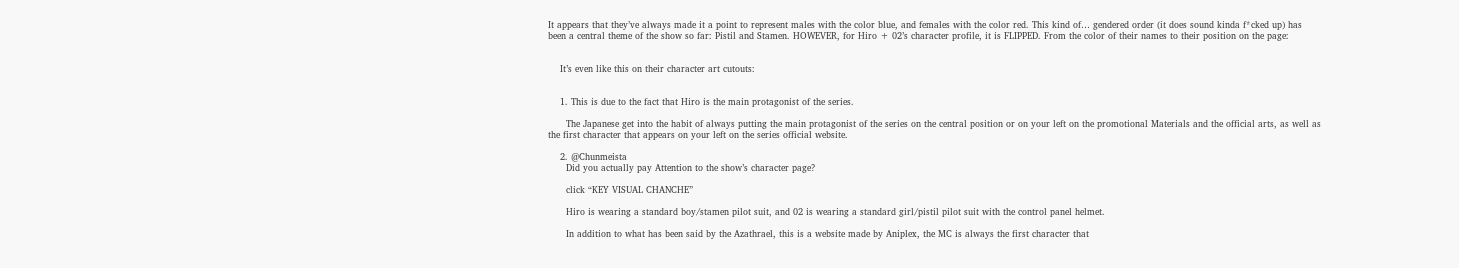It appears that they’ve always made it a point to represent males with the color blue, and females with the color red. This kind of… gendered order (it does sound kinda f*cked up) has been a central theme of the show so far: Pistil and Stamen. HOWEVER, for Hiro + 02’s character profile, it is FLIPPED. From the color of their names to their position on the page:


    It’s even like this on their character art cutouts:


    1. This is due to the fact that Hiro is the main protagonist of the series.

      The Japanese get into the habit of always putting the main protagonist of the series on the central position or on your left on the promotional Materials and the official arts, as well as the first character that appears on your left on the series official website.

    2. @Chunmeista
      Did you actually pay Attention to the show’s character page?

      click “KEY VISUAL CHANCHE”

      Hiro is wearing a standard boy/stamen pilot suit, and 02 is wearing a standard girl/pistil pilot suit with the control panel helmet.

      In addition to what has been said by the Azathrael, this is a website made by Aniplex, the MC is always the first character that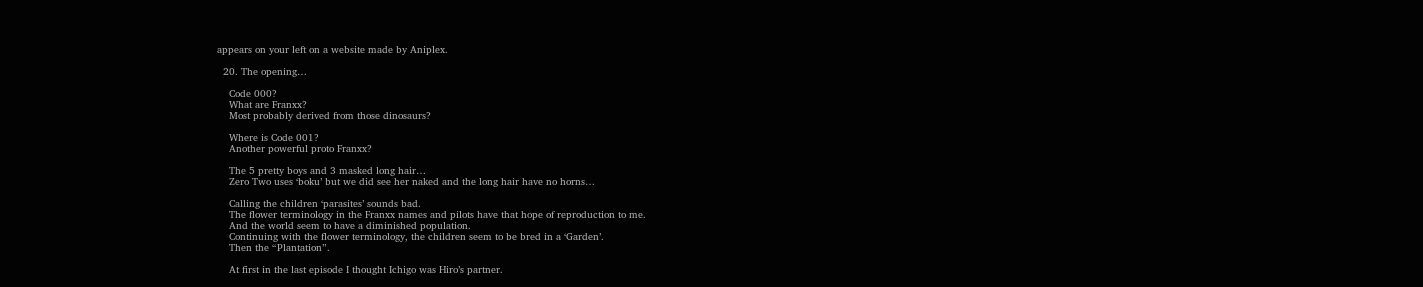appears on your left on a website made by Aniplex.

  20. The opening…

    Code 000?
    What are Franxx?
    Most probably derived from those dinosaurs?

    Where is Code 001?
    Another powerful proto Franxx?

    The 5 pretty boys and 3 masked long hair…
    Zero Two uses ‘boku’ but we did see her naked and the long hair have no horns…

    Calling the children ‘parasites’ sounds bad.
    The flower terminology in the Franxx names and pilots have that hope of reproduction to me.
    And the world seem to have a diminished population.
    Continuing with the flower terminology, the children seem to be bred in a ‘Garden’.
    Then the “Plantation”.

    At first in the last episode I thought Ichigo was Hiro’s partner.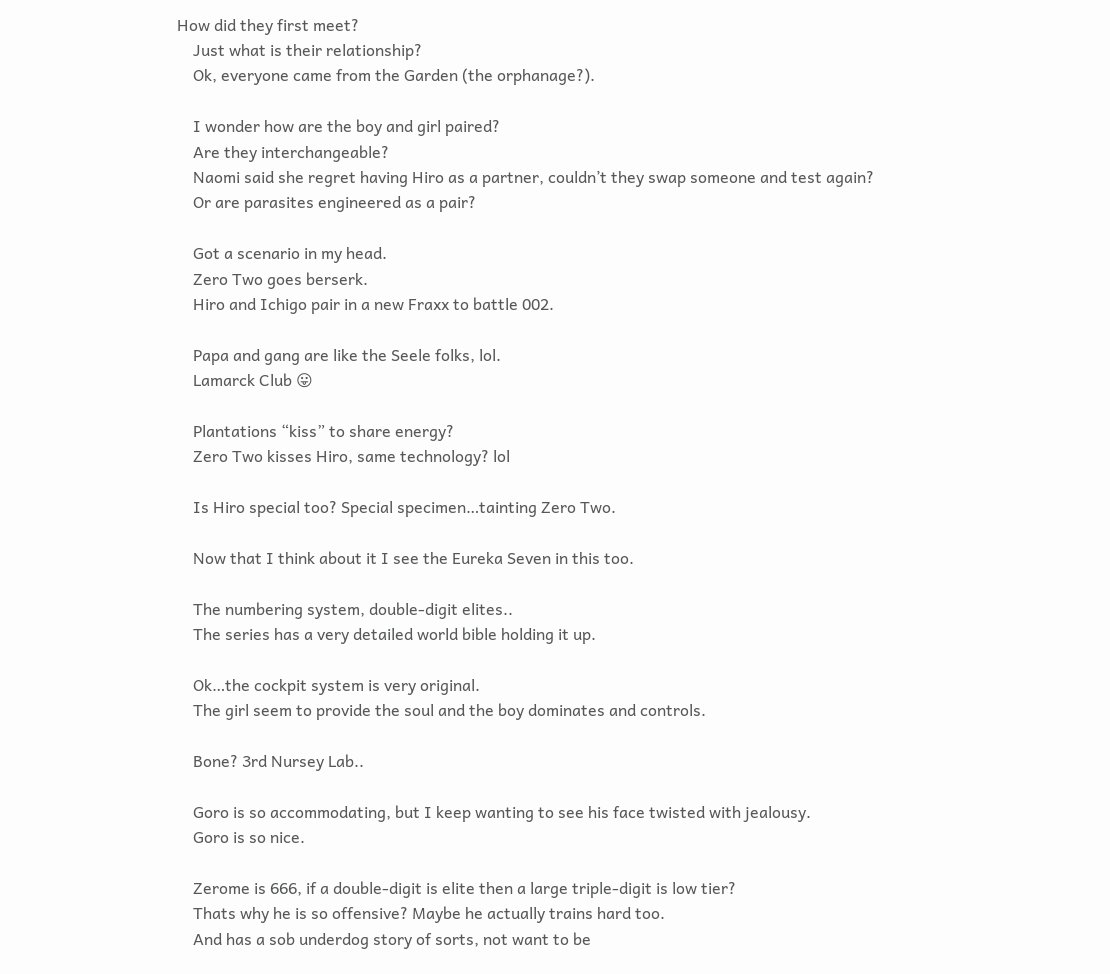How did they first meet?
    Just what is their relationship?
    Ok, everyone came from the Garden (the orphanage?).

    I wonder how are the boy and girl paired?
    Are they interchangeable?
    Naomi said she regret having Hiro as a partner, couldn’t they swap someone and test again?
    Or are parasites engineered as a pair?

    Got a scenario in my head.
    Zero Two goes berserk.
    Hiro and Ichigo pair in a new Fraxx to battle 002.

    Papa and gang are like the Seele folks, lol.
    Lamarck Club 😛

    Plantations “kiss” to share energy?
    Zero Two kisses Hiro, same technology? lol

    Is Hiro special too? Special specimen…tainting Zero Two.

    Now that I think about it I see the Eureka Seven in this too.

    The numbering system, double-digit elites..
    The series has a very detailed world bible holding it up.

    Ok…the cockpit system is very original.
    The girl seem to provide the soul and the boy dominates and controls.

    Bone? 3rd Nursey Lab..

    Goro is so accommodating, but I keep wanting to see his face twisted with jealousy.
    Goro is so nice.

    Zerome is 666, if a double-digit is elite then a large triple-digit is low tier?
    Thats why he is so offensive? Maybe he actually trains hard too.
    And has a sob underdog story of sorts, not want to be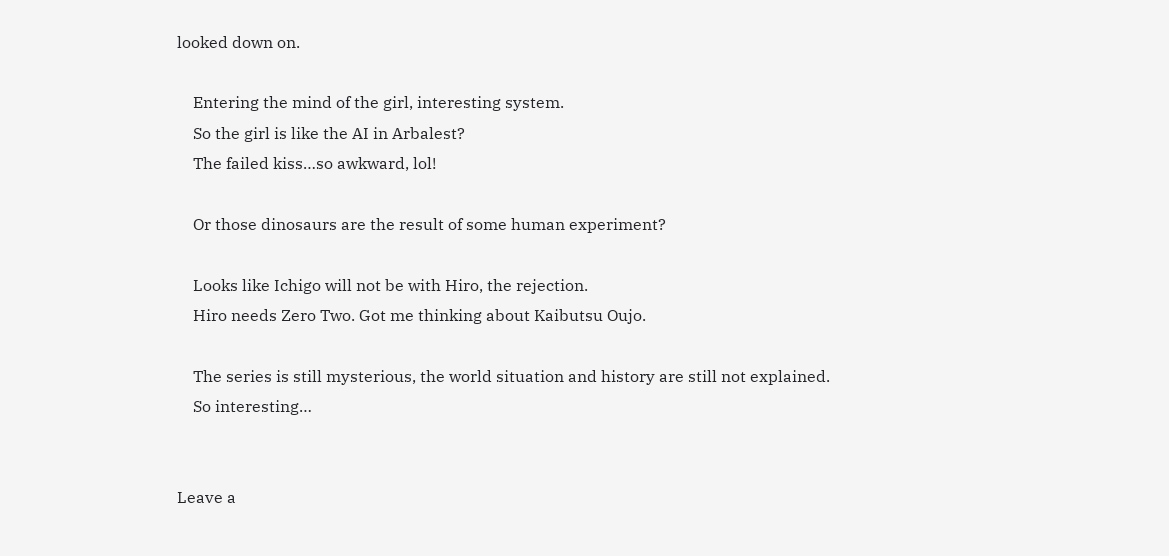looked down on.

    Entering the mind of the girl, interesting system.
    So the girl is like the AI in Arbalest?
    The failed kiss…so awkward, lol!

    Or those dinosaurs are the result of some human experiment?

    Looks like Ichigo will not be with Hiro, the rejection.
    Hiro needs Zero Two. Got me thinking about Kaibutsu Oujo.

    The series is still mysterious, the world situation and history are still not explained.
    So interesting…


Leave a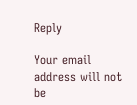Reply

Your email address will not be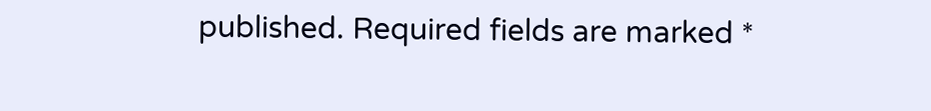published. Required fields are marked *